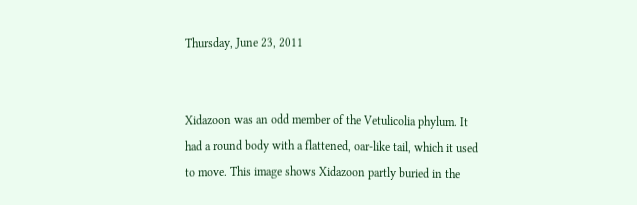Thursday, June 23, 2011


Xidazoon was an odd member of the Vetulicolia phylum. It had a round body with a flattened, oar-like tail, which it used to move. This image shows Xidazoon partly buried in the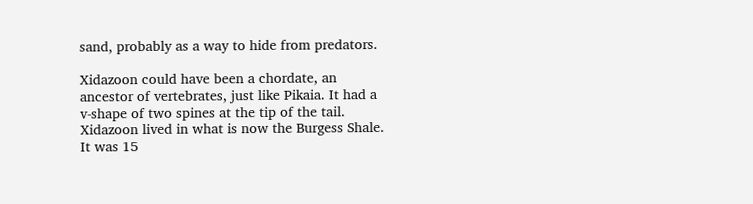sand, probably as a way to hide from predators.

Xidazoon could have been a chordate, an ancestor of vertebrates, just like Pikaia. It had a v-shape of two spines at the tip of the tail. Xidazoon lived in what is now the Burgess Shale. It was 15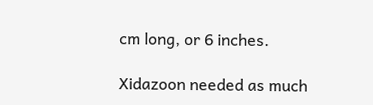cm long, or 6 inches.

Xidazoon needed as much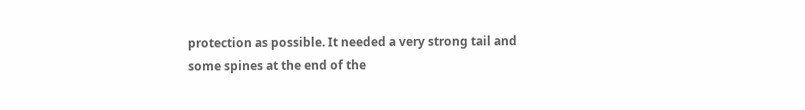protection as possible. It needed a very strong tail and some spines at the end of the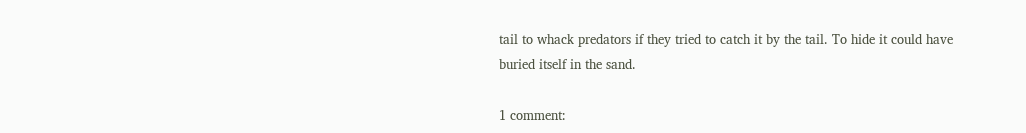tail to whack predators if they tried to catch it by the tail. To hide it could have buried itself in the sand.

1 comment: